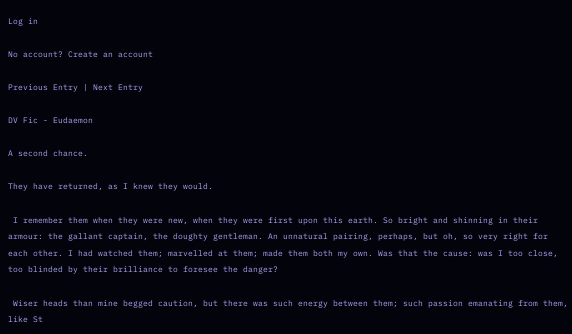Log in

No account? Create an account

Previous Entry | Next Entry

DV Fic - Eudaemon

A second chance.

They have returned, as I knew they would.

 I remember them when they were new, when they were first upon this earth. So bright and shinning in their armour: the gallant captain, the doughty gentleman. An unnatural pairing, perhaps, but oh, so very right for each other. I had watched them; marvelled at them; made them both my own. Was that the cause: was I too close, too blinded by their brilliance to foresee the danger?

 Wiser heads than mine begged caution, but there was such energy between them; such passion emanating from them, like St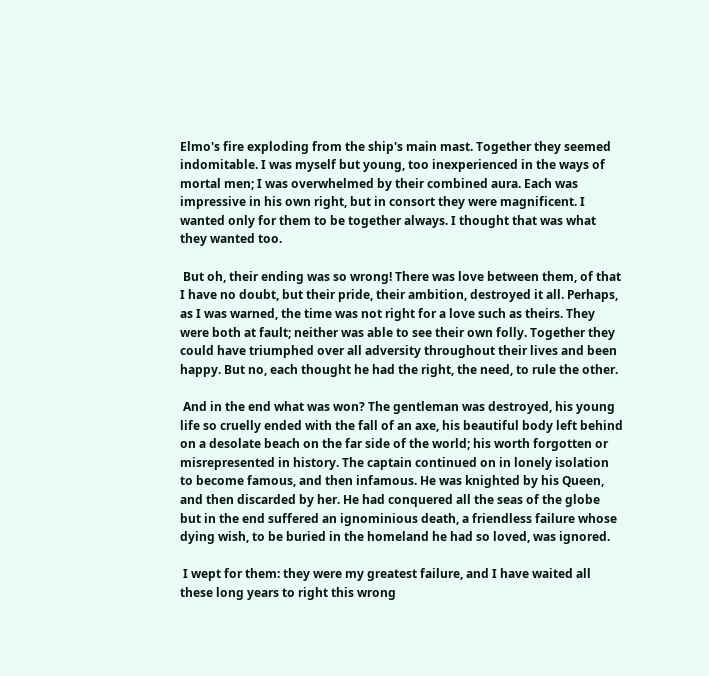Elmo's fire exploding from the ship's main mast. Together they seemed indomitable. I was myself but young, too inexperienced in the ways of mortal men; I was overwhelmed by their combined aura. Each was impressive in his own right, but in consort they were magnificent. I wanted only for them to be together always. I thought that was what they wanted too.

 But oh, their ending was so wrong! There was love between them, of that I have no doubt, but their pride, their ambition, destroyed it all. Perhaps, as I was warned, the time was not right for a love such as theirs. They were both at fault; neither was able to see their own folly. Together they could have triumphed over all adversity throughout their lives and been happy. But no, each thought he had the right, the need, to rule the other.

 And in the end what was won? The gentleman was destroyed, his young life so cruelly ended with the fall of an axe, his beautiful body left behind on a desolate beach on the far side of the world; his worth forgotten or misrepresented in history. The captain continued on in lonely isolation to become famous, and then infamous. He was knighted by his Queen, and then discarded by her. He had conquered all the seas of the globe but in the end suffered an ignominious death, a friendless failure whose dying wish, to be buried in the homeland he had so loved, was ignored.

 I wept for them: they were my greatest failure, and I have waited all these long years to right this wrong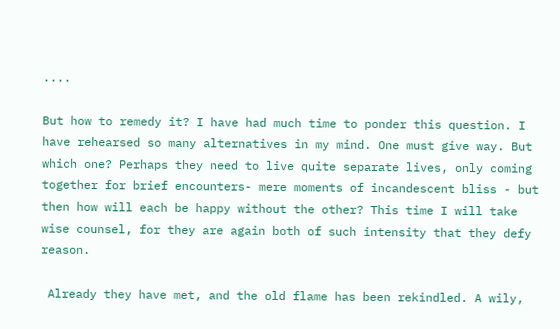....

But how to remedy it? I have had much time to ponder this question. I have rehearsed so many alternatives in my mind. One must give way. But which one? Perhaps they need to live quite separate lives, only coming together for brief encounters- mere moments of incandescent bliss - but then how will each be happy without the other? This time I will take wise counsel, for they are again both of such intensity that they defy reason.

 Already they have met, and the old flame has been rekindled. A wily,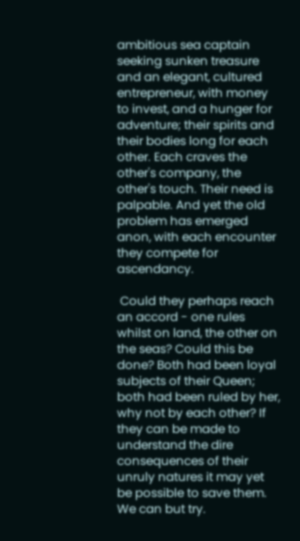ambitious sea captain seeking sunken treasure and an elegant, cultured entrepreneur, with money to invest, and a hunger for adventure; their spirits and their bodies long for each other. Each craves the other's company, the other's touch. Their need is palpable. And yet the old problem has emerged anon, with each encounter they compete for ascendancy.

 Could they perhaps reach an accord - one rules whilst on land, the other on the seas? Could this be done? Both had been loyal subjects of their Queen; both had been ruled by her, why not by each other? If they can be made to understand the dire consequences of their unruly natures it may yet be possible to save them. We can but try.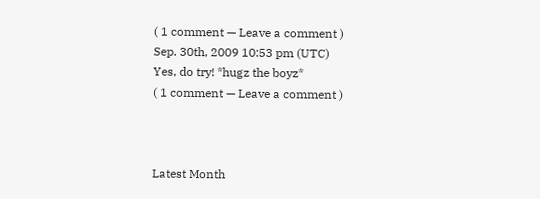( 1 comment — Leave a comment )
Sep. 30th, 2009 10:53 pm (UTC)
Yes, do try! *hugz the boyz*
( 1 comment — Leave a comment )



Latest Month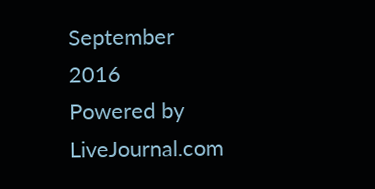September 2016
Powered by LiveJournal.com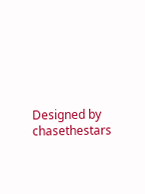Designed by chasethestars